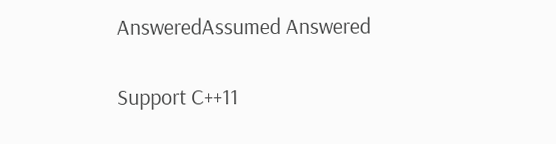AnsweredAssumed Answered

Support C++11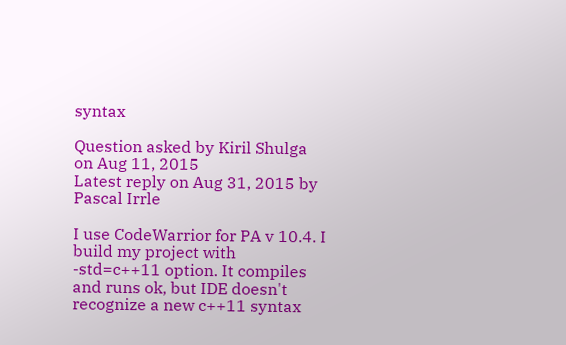syntax

Question asked by Kiril Shulga on Aug 11, 2015
Latest reply on Aug 31, 2015 by Pascal Irrle

I use CodeWarrior for PA v 10.4. I build my project with -std=c++11 option. It compiles and runs ok, but IDE doesn't recognize a new c++11 syntax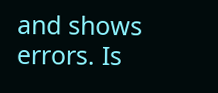and shows errors. Is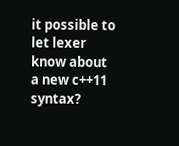it possible to let lexer know about a new c++11 syntax?